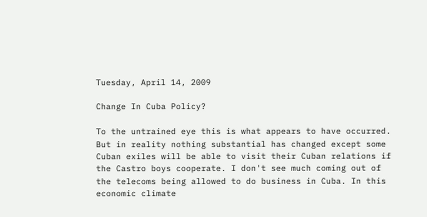Tuesday, April 14, 2009

Change In Cuba Policy?

To the untrained eye this is what appears to have occurred. But in reality nothing substantial has changed except some Cuban exiles will be able to visit their Cuban relations if the Castro boys cooperate. I don't see much coming out of the telecoms being allowed to do business in Cuba. In this economic climate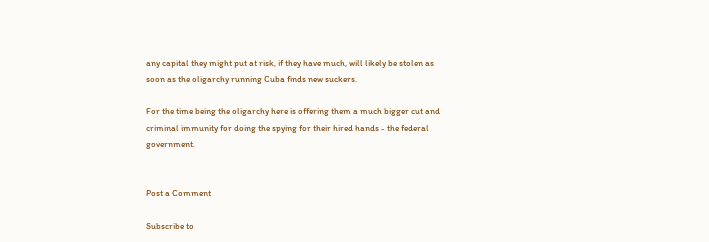any capital they might put at risk, if they have much, will likely be stolen as soon as the oligarchy running Cuba finds new suckers.

For the time being the oligarchy here is offering them a much bigger cut and criminal immunity for doing the spying for their hired hands - the federal government.


Post a Comment

Subscribe to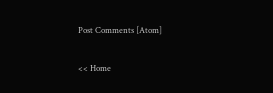Post Comments [Atom]

<< Home